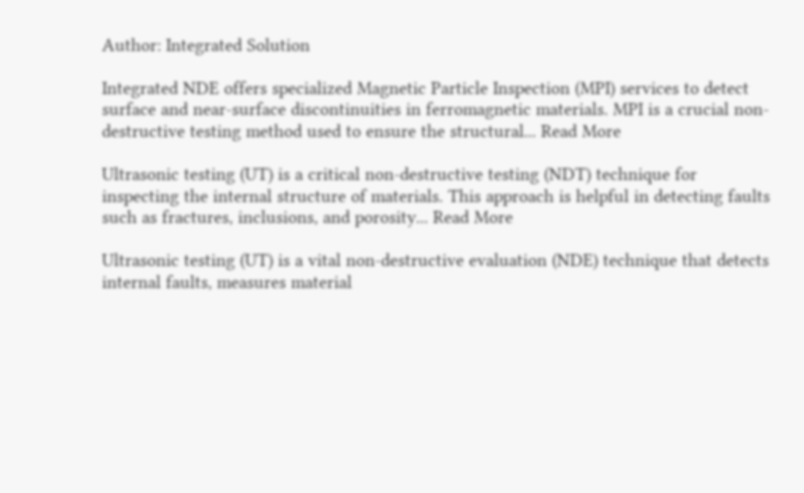Author: Integrated Solution

Integrated NDE offers specialized Magnetic Particle Inspection (MPI) services to detect surface and near-surface discontinuities in ferromagnetic materials. MPI is a crucial non-destructive testing method used to ensure the structural... Read More

Ultrasonic testing (UT) is a critical non-destructive testing (NDT) technique for inspecting the internal structure of materials. This approach is helpful in detecting faults such as fractures, inclusions, and porosity... Read More

Ultrasonic testing (UT) is a vital non-destructive evaluation (NDE) technique that detects internal faults, measures material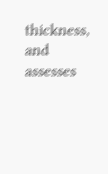thickness, and assesses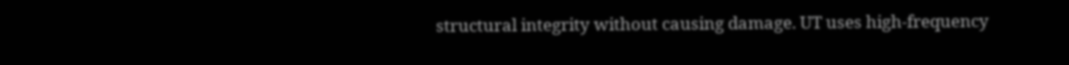structural integrity without causing damage. UT uses high-frequency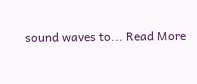sound waves to... Read More